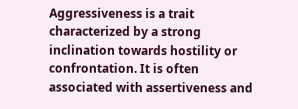Aggressiveness is a trait characterized by a strong inclination towards hostility or confrontation. It is often associated with assertiveness and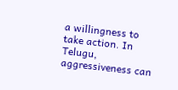a willingness to take action. In Telugu, aggressiveness can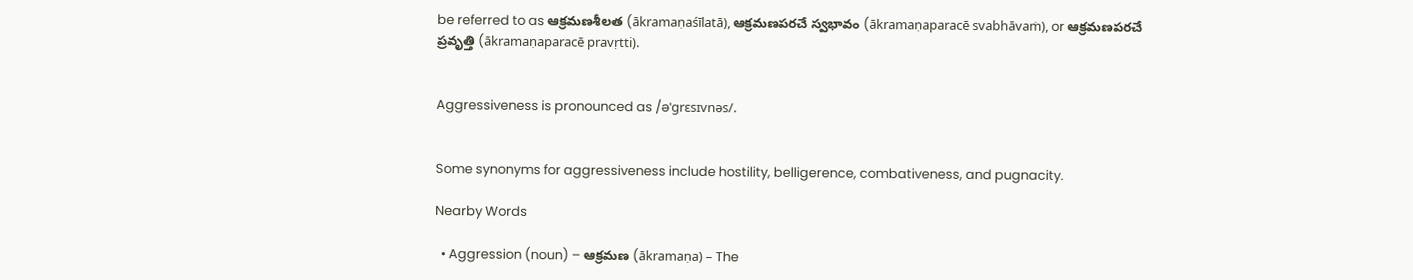be referred to as ఆక్రమణశీలత (ākramaṇaśīlatā), ఆక్రమణపరచే స్వభావం (ākramaṇaparacē svabhāvaṁ), or ఆక్రమణపరచే ప్రవృత్తి (ākramaṇaparacē pravṛtti).


Aggressiveness is pronounced as /əˈɡrɛsɪvnəs/.


Some synonyms for aggressiveness include hostility, belligerence, combativeness, and pugnacity.

Nearby Words

  • Aggression (noun) – ఆక్రమణ (ākramaṇa) – The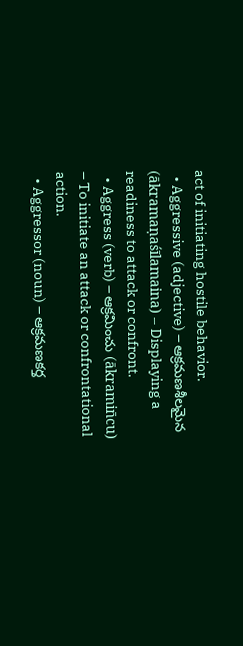act of initiating hostile behavior.
  • Aggressive (adjective) – ఆక్రమణశీలమైన (ākramaṇaśīlamaina) – Displaying a readiness to attack or confront.
  • Aggress (verb) – ఆక్రమించు (ākramin̄cu) – To initiate an attack or confrontational action.
  • Aggressor (noun) – ఆక్రమణకర్త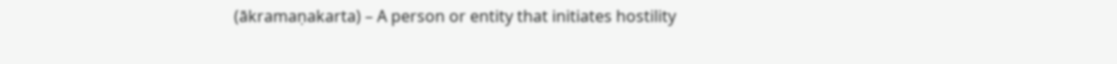(ākramaṇakarta) – A person or entity that initiates hostility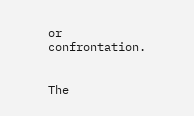or confrontation.


The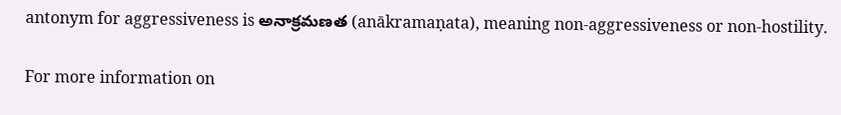antonym for aggressiveness is అనాక్రమణత (anākramaṇata), meaning non-aggressiveness or non-hostility.

For more information on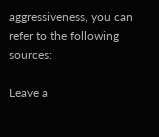aggressiveness, you can refer to the following sources:

Leave a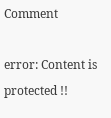Comment

error: Content is protected !!